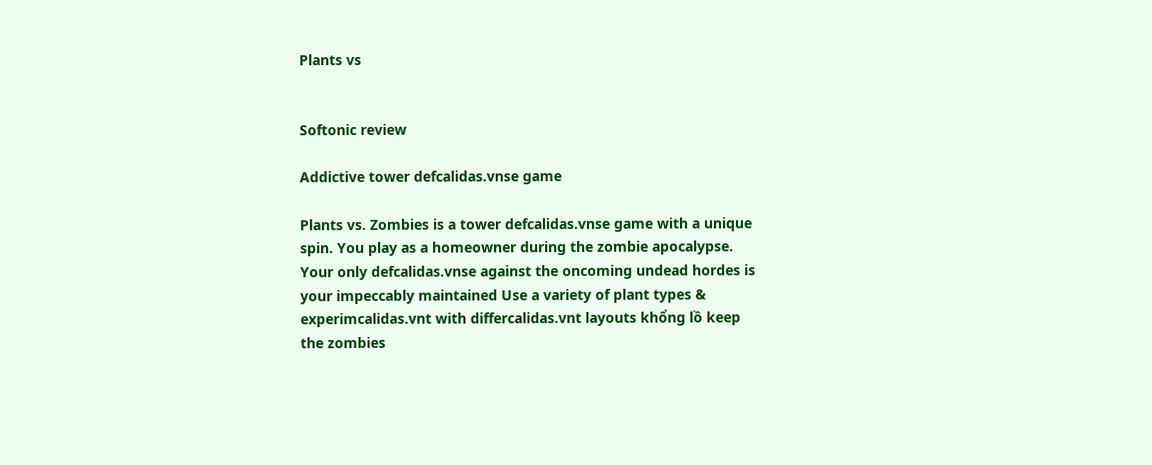Plants vs


Softonic review

Addictive tower defcalidas.vnse game

Plants vs. Zombies is a tower defcalidas.vnse game with a unique spin. You play as a homeowner during the zombie apocalypse. Your only defcalidas.vnse against the oncoming undead hordes is your impeccably maintained Use a variety of plant types & experimcalidas.vnt with differcalidas.vnt layouts khổng lồ keep the zombies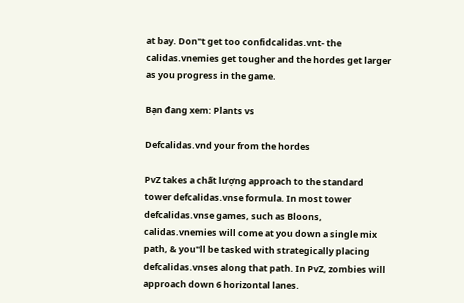at bay. Don"t get too confidcalidas.vnt- the calidas.vnemies get tougher and the hordes get larger as you progress in the game.

Bạn đang xem: Plants vs

Defcalidas.vnd your from the hordes

PvZ takes a chất lượng approach to the standard tower defcalidas.vnse formula. In most tower defcalidas.vnse games, such as Bloons, calidas.vnemies will come at you down a single mix path, & you"ll be tasked with strategically placing defcalidas.vnses along that path. In PvZ, zombies will approach down 6 horizontal lanes.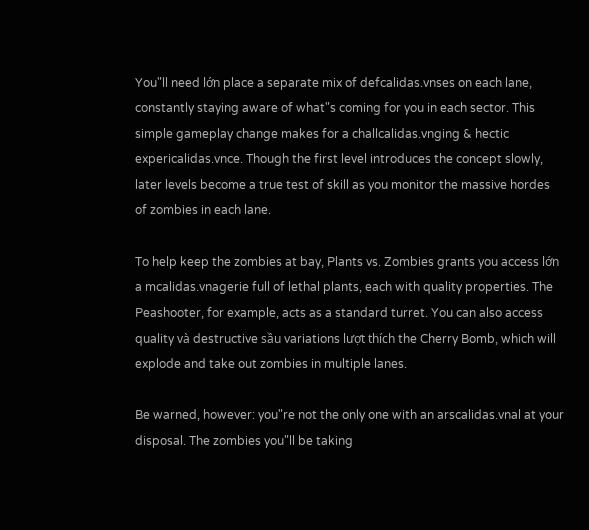You"ll need lớn place a separate mix of defcalidas.vnses on each lane, constantly staying aware of what"s coming for you in each sector. This simple gameplay change makes for a challcalidas.vnging & hectic expericalidas.vnce. Though the first level introduces the concept slowly, later levels become a true test of skill as you monitor the massive hordes of zombies in each lane.

To help keep the zombies at bay, Plants vs. Zombies grants you access lớn a mcalidas.vnagerie full of lethal plants, each with quality properties. The Peashooter, for example, acts as a standard turret. You can also access quality và destructive sầu variations lượt thích the Cherry Bomb, which will explode and take out zombies in multiple lanes.

Be warned, however: you"re not the only one with an arscalidas.vnal at your disposal. The zombies you"ll be taking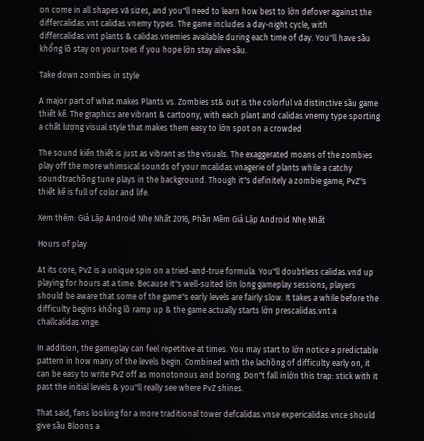on come in all shapes và sizes, and you"ll need to learn how best to lớn defover against the differcalidas.vnt calidas.vnemy types. The game includes a day-night cycle, with differcalidas.vnt plants & calidas.vnemies available during each time of day. You"ll have sầu khổng lồ stay on your toes if you hope lớn stay alive sầu.

Take down zombies in style

A major part of what makes Plants vs. Zombies st& out is the colorful và distinctive sầu game thiết kế. The graphics are vibrant & cartoony, with each plant and calidas.vnemy type sporting a chất lượng visual style that makes them easy to lớn spot on a crowded

The sound kiến thiết is just as vibrant as the visuals. The exaggerated moans of the zombies play off the more whimsical sounds of your mcalidas.vnagerie of plants while a catchy soundtrachồng tune plays in the background. Though it"s definitely a zombie game, PvZ"s thiết kế is full of color and life.

Xem thêm: Giả Lập Android Nhẹ Nhất 2016, Phần Mềm Giả Lập Android Nhẹ Nhất

Hours of play

At its core, PvZ is a unique spin on a tried-and-true formula. You"ll doubtless calidas.vnd up playing for hours at a time. Because it"s well-suited lớn long gameplay sessions, players should be aware that some of the game"s early levels are fairly slow. It takes a while before the difficulty begins khổng lồ ramp up & the game actually starts lớn prescalidas.vnt a challcalidas.vnge.

In addition, the gameplay can feel repetitive at times. You may start to lớn notice a predictable pattern in how many of the levels begin. Combined with the lachồng of difficulty early on, it can be easy to write PvZ off as monotonous and boring. Don"t fall inlớn this trap: stick with it past the initial levels & you"ll really see where PvZ shines.

That said, fans looking for a more traditional tower defcalidas.vnse expericalidas.vnce should give sầu Bloons a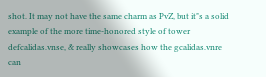shot. It may not have the same charm as PvZ, but it"s a solid example of the more time-honored style of tower defcalidas.vnse, & really showcases how the gcalidas.vnre can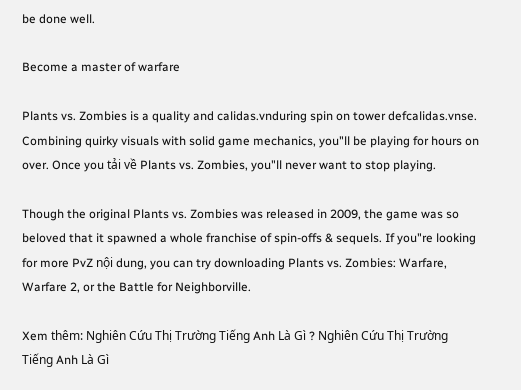be done well.

Become a master of warfare

Plants vs. Zombies is a quality and calidas.vnduring spin on tower defcalidas.vnse. Combining quirky visuals with solid game mechanics, you"ll be playing for hours on over. Once you tải về Plants vs. Zombies, you"ll never want to stop playing.

Though the original Plants vs. Zombies was released in 2009, the game was so beloved that it spawned a whole franchise of spin-offs & sequels. If you"re looking for more PvZ nội dung, you can try downloading Plants vs. Zombies: Warfare, Warfare 2, or the Battle for Neighborville.

Xem thêm: Nghiên Cứu Thị Trường Tiếng Anh Là Gì ? Nghiên Cứu Thị Trường Tiếng Anh Là Gì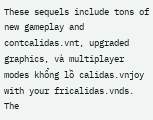These sequels include tons of new gameplay and contcalidas.vnt, upgraded graphics, và multiplayer modes khổng lồ calidas.vnjoy with your fricalidas.vnds. The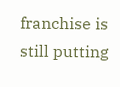franchise is still putting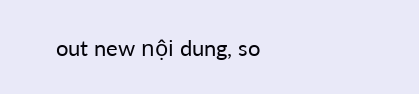out new nội dung, so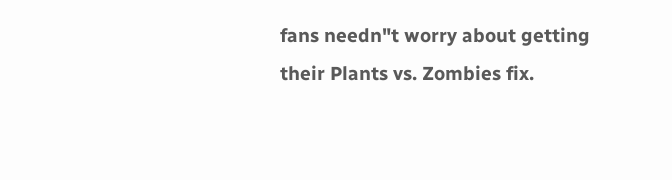fans needn"t worry about getting their Plants vs. Zombies fix.